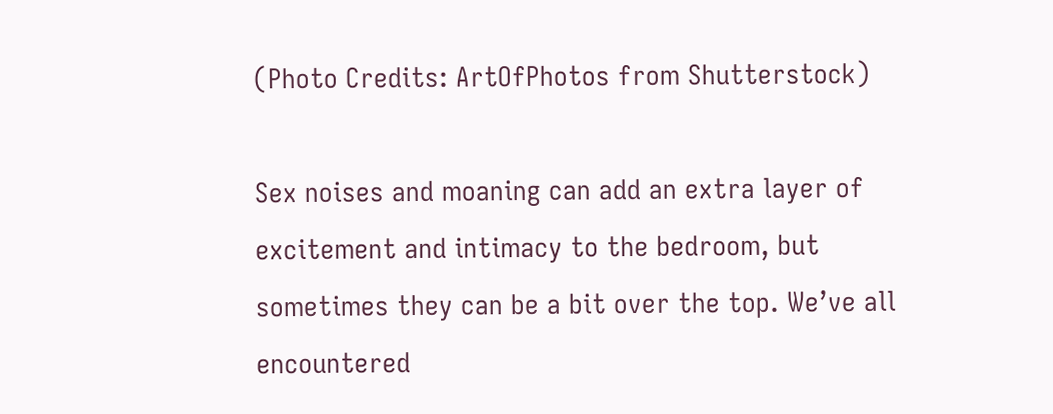(Photo Credits: ArtOfPhotos from Shutterstock)

Sex noises and moaning can add an extra layer of excitement and intimacy to the bedroom, but sometimes they can be a bit over the top. We’ve all encountered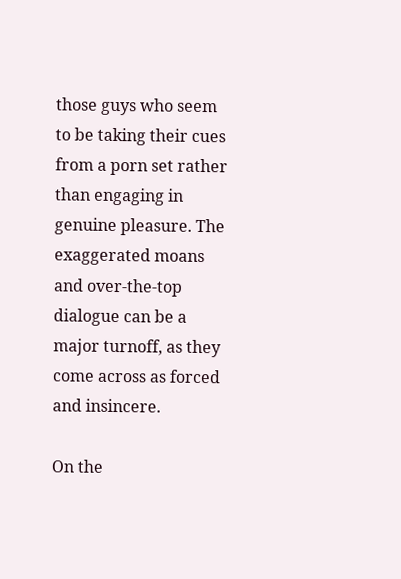those guys who seem to be taking their cues from a porn set rather than engaging in genuine pleasure. The exaggerated moans and over-the-top dialogue can be a major turnoff, as they come across as forced and insincere.

On the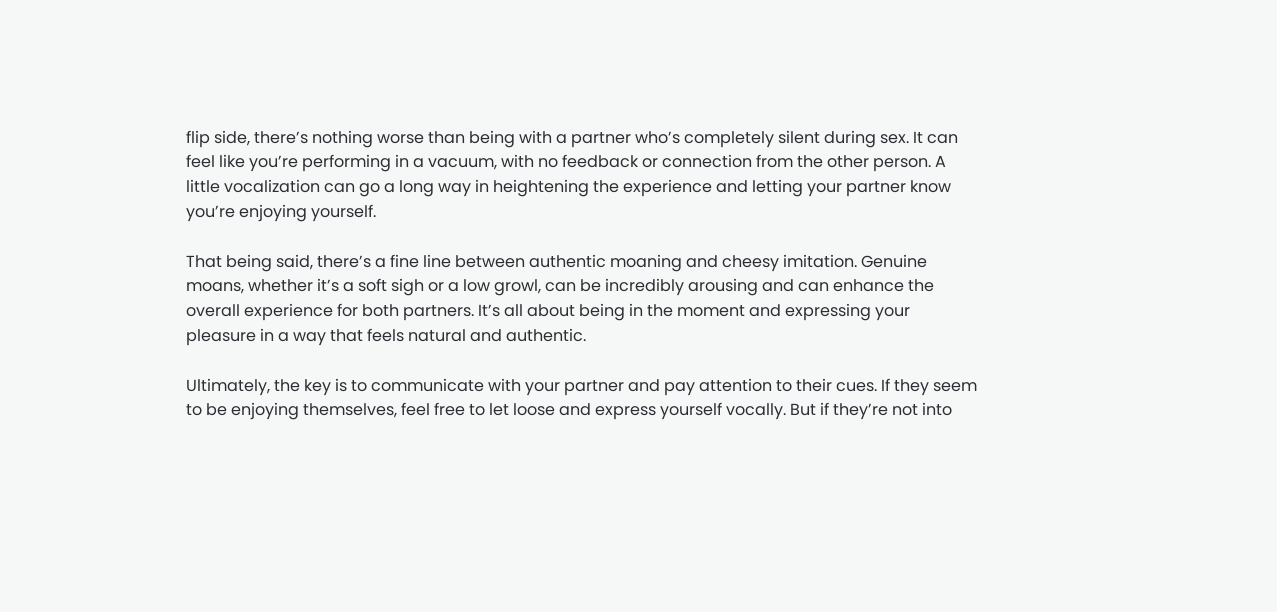flip side, there’s nothing worse than being with a partner who’s completely silent during sex. It can feel like you’re performing in a vacuum, with no feedback or connection from the other person. A little vocalization can go a long way in heightening the experience and letting your partner know you’re enjoying yourself.

That being said, there’s a fine line between authentic moaning and cheesy imitation. Genuine moans, whether it’s a soft sigh or a low growl, can be incredibly arousing and can enhance the overall experience for both partners. It’s all about being in the moment and expressing your pleasure in a way that feels natural and authentic.

Ultimately, the key is to communicate with your partner and pay attention to their cues. If they seem to be enjoying themselves, feel free to let loose and express yourself vocally. But if they’re not into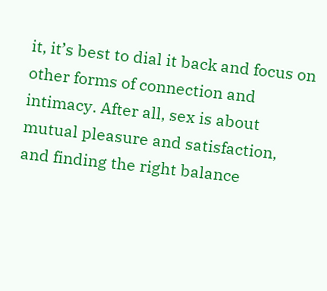it, it’s best to dial it back and focus on other forms of connection and intimacy. After all, sex is about mutual pleasure and satisfaction, and finding the right balance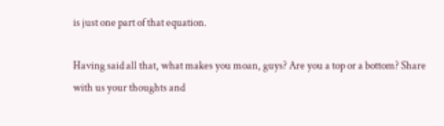is just one part of that equation.

Having said all that, what makes you moan, guys? Are you a top or a bottom? Share with us your thoughts and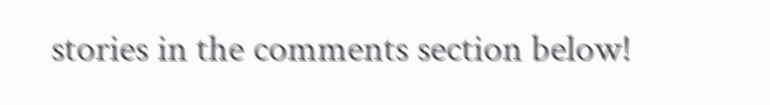stories in the comments section below!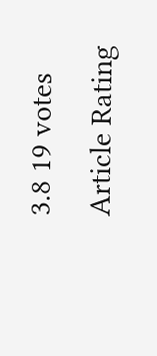3.8 19 votes
Article Rating